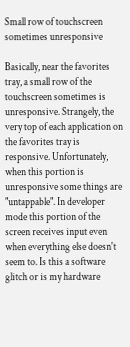Small row of touchscreen sometimes unresponsive

Basically, near the favorites tray, a small row of the touchscreen sometimes is unresponsive. Strangely, the very top of each application on the favorites tray is responsive. Unfortunately, when this portion is unresponsive some things are "untappable". In developer mode this portion of the screen receives input even when everything else doesn't seem to. Is this a software glitch or is my hardware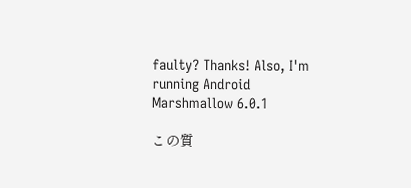faulty? Thanks! Also, I'm running Android Marshmallow 6.0.1

この質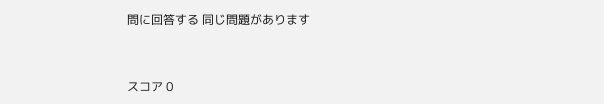問に回答する 同じ問題があります


スコア 0